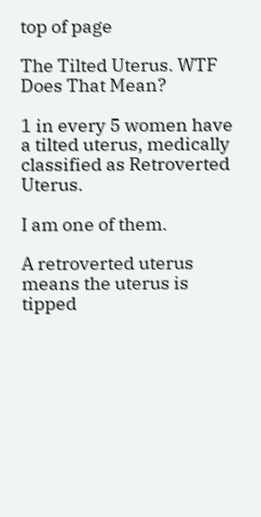top of page

The Tilted Uterus. WTF Does That Mean?

1 in every 5 women have a tilted uterus, medically classified as Retroverted Uterus.

I am one of them.

A retroverted uterus means the uterus is tipped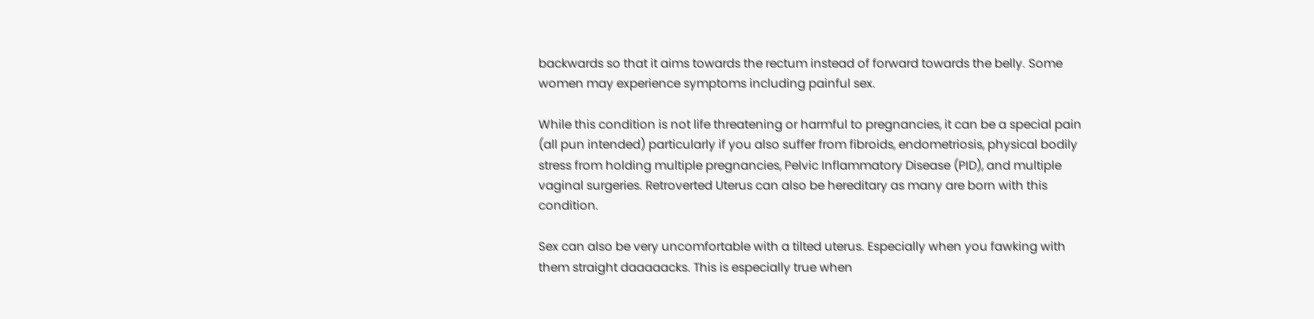backwards so that it aims towards the rectum instead of forward towards the belly. Some women may experience symptoms including painful sex.

While this condition is not life threatening or harmful to pregnancies, it can be a special pain (all pun intended) particularly if you also suffer from fibroids, endometriosis, physical bodily stress from holding multiple pregnancies, Pelvic Inflammatory Disease (PID), and multiple vaginal surgeries. Retroverted Uterus can also be hereditary as many are born with this condition.

Sex can also be very uncomfortable with a tilted uterus. Especially when you fawking with them straight daaaaacks. This is especially true when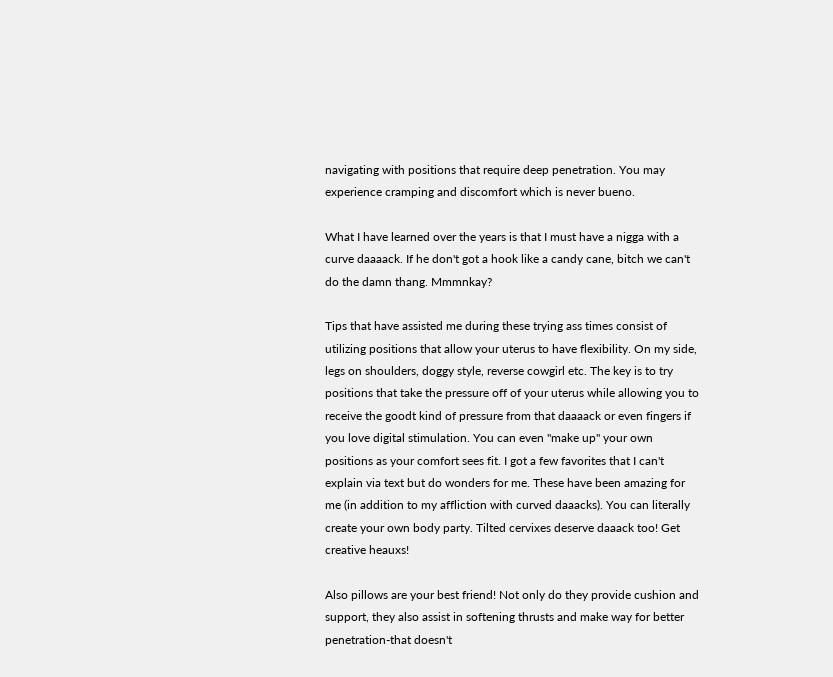navigating with positions that require deep penetration. You may experience cramping and discomfort which is never bueno.

What I have learned over the years is that I must have a nigga with a curve daaaack. If he don't got a hook like a candy cane, bitch we can't do the damn thang. Mmmnkay?

Tips that have assisted me during these trying ass times consist of utilizing positions that allow your uterus to have flexibility. On my side, legs on shoulders, doggy style, reverse cowgirl etc. The key is to try positions that take the pressure off of your uterus while allowing you to receive the goodt kind of pressure from that daaaack or even fingers if you love digital stimulation. You can even "make up" your own positions as your comfort sees fit. I got a few favorites that I can't explain via text but do wonders for me. These have been amazing for me (in addition to my affliction with curved daaacks). You can literally create your own body party. Tilted cervixes deserve daaack too! Get creative heauxs!

Also pillows are your best friend! Not only do they provide cushion and support, they also assist in softening thrusts and make way for better penetration-that doesn't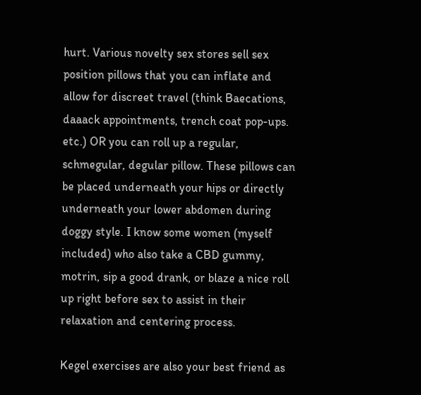hurt. Various novelty sex stores sell sex position pillows that you can inflate and allow for discreet travel (think Baecations, daaack appointments, trench coat pop-ups. etc.) OR you can roll up a regular, schmegular, degular pillow. These pillows can be placed underneath your hips or directly underneath your lower abdomen during doggy style. I know some women (myself included) who also take a CBD gummy, motrin, sip a good drank, or blaze a nice roll up right before sex to assist in their relaxation and centering process.

Kegel exercises are also your best friend as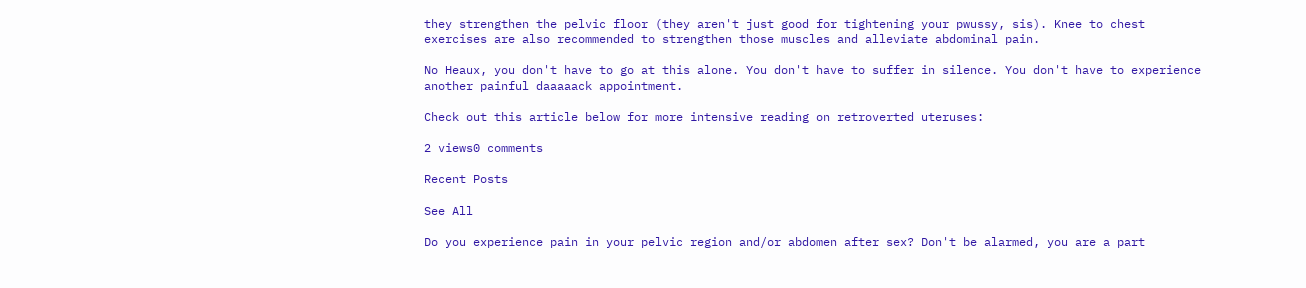they strengthen the pelvic floor (they aren't just good for tightening your pwussy, sis). Knee to chest exercises are also recommended to strengthen those muscles and alleviate abdominal pain.

No Heaux, you don't have to go at this alone. You don't have to suffer in silence. You don't have to experience another painful daaaaack appointment.

Check out this article below for more intensive reading on retroverted uteruses:

2 views0 comments

Recent Posts

See All

Do you experience pain in your pelvic region and/or abdomen after sex? Don't be alarmed, you are a part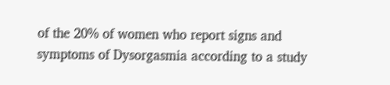of the 20% of women who report signs and symptoms of Dysorgasmia according to a study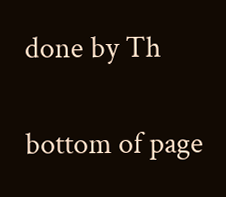done by Th

bottom of page